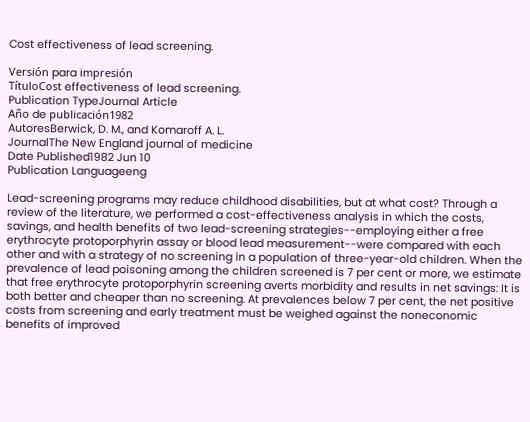Cost effectiveness of lead screening.

Versión para impresión
TítuloCost effectiveness of lead screening.
Publication TypeJournal Article
Año de publicación1982
AutoresBerwick, D. M., and Komaroff A. L.
JournalThe New England journal of medicine
Date Published1982 Jun 10
Publication Languageeng

Lead-screening programs may reduce childhood disabilities, but at what cost? Through a review of the literature, we performed a cost-effectiveness analysis in which the costs, savings, and health benefits of two lead-screening strategies--employing either a free erythrocyte protoporphyrin assay or blood lead measurement--were compared with each other and with a strategy of no screening in a population of three-year-old children. When the prevalence of lead poisoning among the children screened is 7 per cent or more, we estimate that free erythrocyte protoporphyrin screening averts morbidity and results in net savings: It is both better and cheaper than no screening. At prevalences below 7 per cent, the net positive costs from screening and early treatment must be weighed against the noneconomic benefits of improved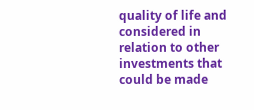quality of life and considered in relation to other investments that could be made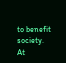to benefit society. At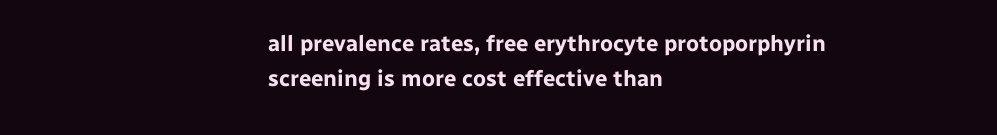all prevalence rates, free erythrocyte protoporphyrin screening is more cost effective than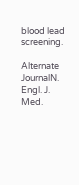blood lead screening.

Alternate JournalN. Engl. J. Med.